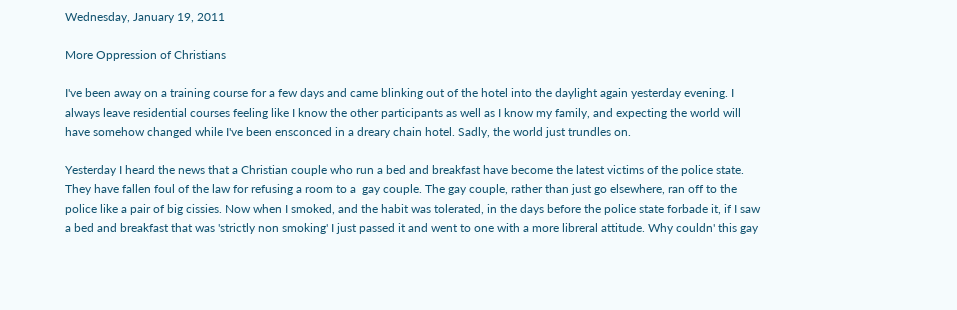Wednesday, January 19, 2011

More Oppression of Christians

I've been away on a training course for a few days and came blinking out of the hotel into the daylight again yesterday evening. I always leave residential courses feeling like I know the other participants as well as I know my family, and expecting the world will have somehow changed while I've been ensconced in a dreary chain hotel. Sadly, the world just trundles on.

Yesterday I heard the news that a Christian couple who run a bed and breakfast have become the latest victims of the police state. They have fallen foul of the law for refusing a room to a  gay couple. The gay couple, rather than just go elsewhere, ran off to the police like a pair of big cissies. Now when I smoked, and the habit was tolerated, in the days before the police state forbade it, if I saw a bed and breakfast that was 'strictly non smoking' I just passed it and went to one with a more libreral attitude. Why couldn' this gay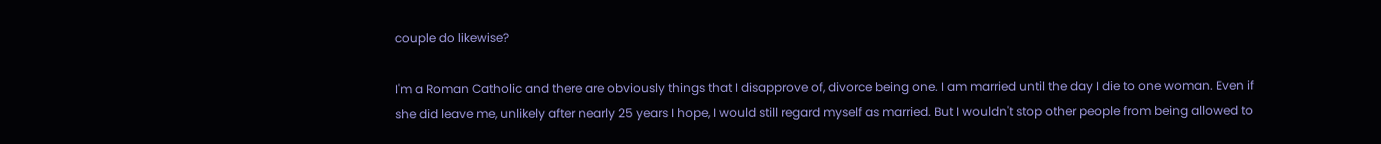couple do likewise?

I'm a Roman Catholic and there are obviously things that I disapprove of, divorce being one. I am married until the day I die to one woman. Even if she did leave me, unlikely after nearly 25 years I hope, I would still regard myself as married. But I wouldn't stop other people from being allowed to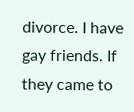divorce. I have gay friends. If they came to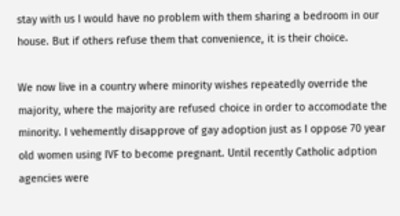stay with us I would have no problem with them sharing a bedroom in our house. But if others refuse them that convenience, it is their choice.

We now live in a country where minority wishes repeatedly override the majority, where the majority are refused choice in order to accomodate the minority. I vehemently disapprove of gay adoption just as I oppose 70 year old women using IVF to become pregnant. Until recently Catholic adption agencies were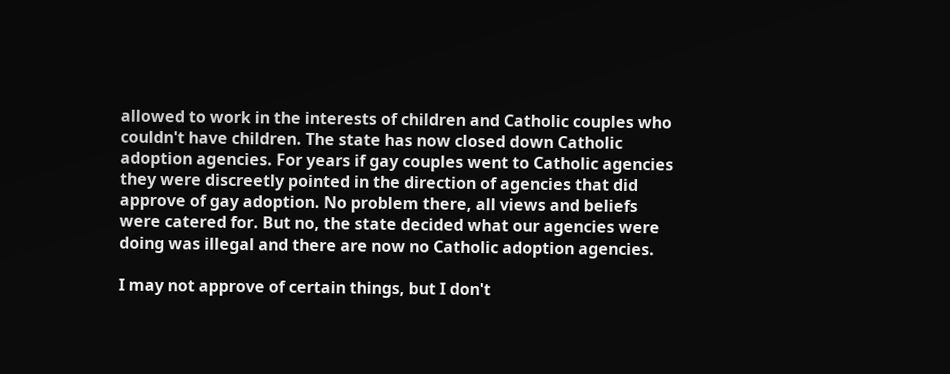allowed to work in the interests of children and Catholic couples who couldn't have children. The state has now closed down Catholic adoption agencies. For years if gay couples went to Catholic agencies they were discreetly pointed in the direction of agencies that did approve of gay adoption. No problem there, all views and beliefs were catered for. But no, the state decided what our agencies were doing was illegal and there are now no Catholic adoption agencies.

I may not approve of certain things, but I don't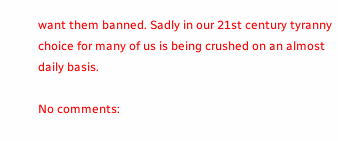want them banned. Sadly in our 21st century tyranny choice for many of us is being crushed on an almost daily basis.

No comments: